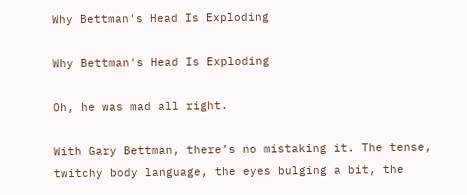Why Bettman's Head Is Exploding

Why Bettman's Head Is Exploding

Oh, he was mad all right.

With Gary Bettman, there’s no mistaking it. The tense, twitchy body language, the eyes bulging a bit, the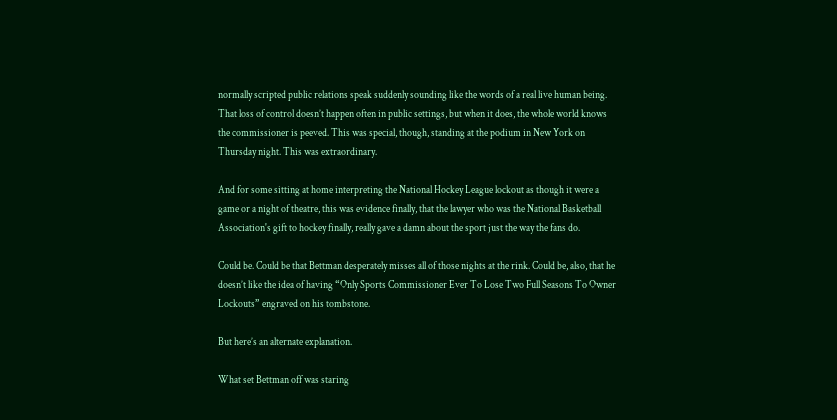normally scripted public relations speak suddenly sounding like the words of a real live human being. That loss of control doesn’t happen often in public settings, but when it does, the whole world knows the commissioner is peeved. This was special, though, standing at the podium in New York on Thursday night. This was extraordinary.

And for some sitting at home interpreting the National Hockey League lockout as though it were a game or a night of theatre, this was evidence finally, that the lawyer who was the National Basketball Association's gift to hockey finally, really gave a damn about the sport just the way the fans do.

Could be. Could be that Bettman desperately misses all of those nights at the rink. Could be, also, that he doesn’t like the idea of having “Only Sports Commissioner Ever To Lose Two Full Seasons To Owner Lockouts” engraved on his tombstone.

But here’s an alternate explanation.

What set Bettman off was staring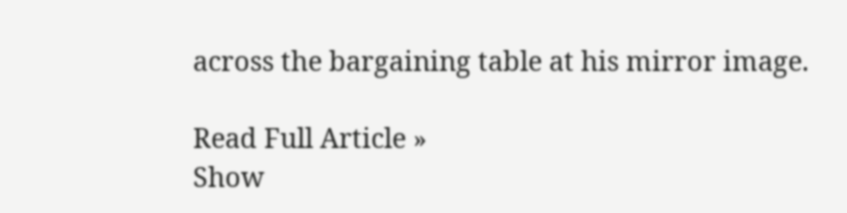across the bargaining table at his mirror image.

Read Full Article »
Show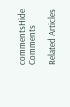commentsHide Comments

Related Articles